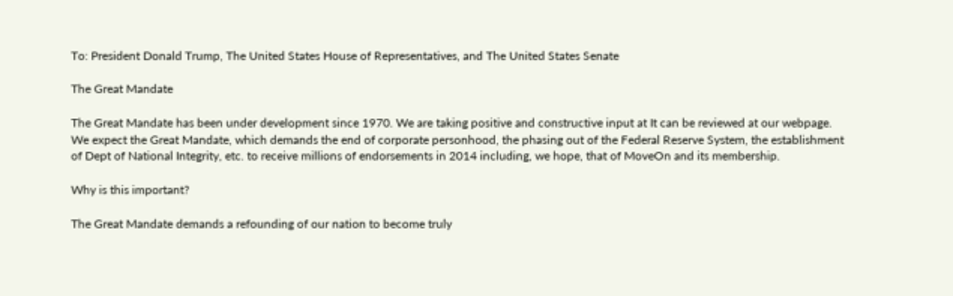To: President Donald Trump, The United States House of Representatives, and The United States Senate

The Great Mandate

The Great Mandate has been under development since 1970. We are taking positive and constructive input at It can be reviewed at our webpage. We expect the Great Mandate, which demands the end of corporate personhood, the phasing out of the Federal Reserve System, the establishment of Dept of National Integrity, etc. to receive millions of endorsements in 2014 including, we hope, that of MoveOn and its membership.

Why is this important?

The Great Mandate demands a refounding of our nation to become truly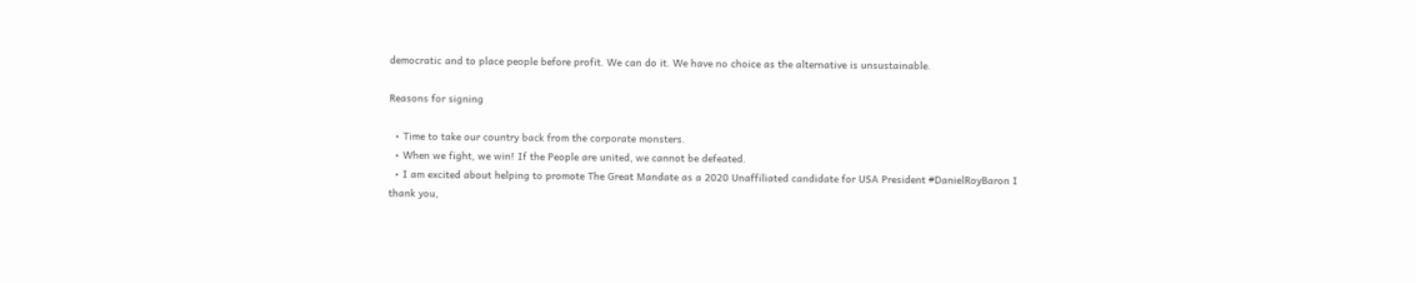democratic and to place people before profit. We can do it. We have no choice as the alternative is unsustainable.

Reasons for signing

  • Time to take our country back from the corporate monsters.
  • When we fight, we win! If the People are united, we cannot be defeated.
  • I am excited about helping to promote The Great Mandate as a 2020 Unaffiliated candidate for USA President #DanielRoyBaron I thank you,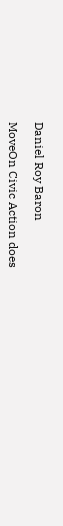Daniel Roy Baron

MoveOn Civic Action does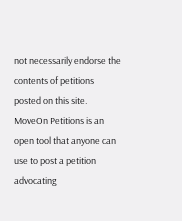not necessarily endorse the contents of petitions posted on this site. MoveOn Petitions is an open tool that anyone can use to post a petition advocating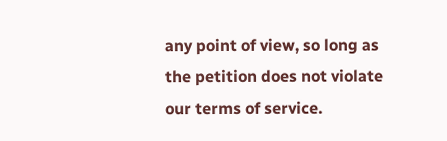any point of view, so long as the petition does not violate our terms of service.